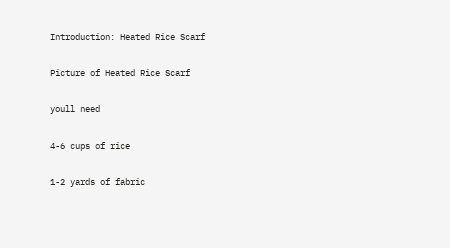Introduction: Heated Rice Scarf

Picture of Heated Rice Scarf

youll need

4-6 cups of rice

1-2 yards of fabric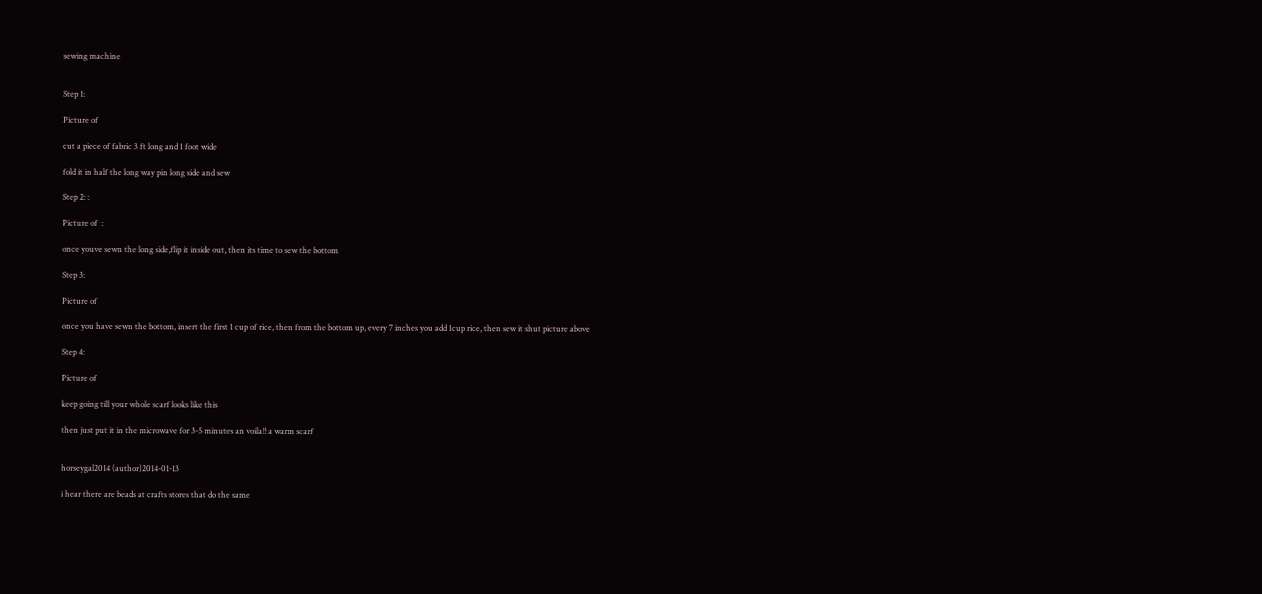sewing machine


Step 1:

Picture of

cut a piece of fabric 3 ft long and 1 foot wide

fold it in half the long way pin long side and sew

Step 2: :

Picture of  :

once youve sewn the long side,flip it inside out, then its time to sew the bottom

Step 3:

Picture of

once you have sewn the bottom, insert the first 1 cup of rice, then from the bottom up, every 7 inches you add 1cup rice, then sew it shut picture above

Step 4:

Picture of

keep going till your whole scarf looks like this

then just put it in the microwave for 3-5 minutes an voila!! a warm scarf


horseygal2014 (author)2014-01-13

i hear there are beads at crafts stores that do the same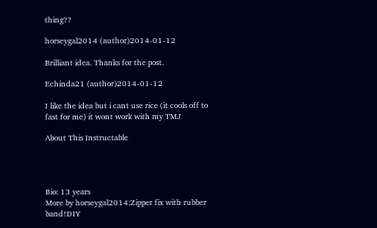thing??

horseygal2014 (author)2014-01-12

Brilliant idea. Thanks for the post.

Echinda21 (author)2014-01-12

I like the idea but i cant use rice (it cools off to fast for me) it wont work with my TMJ

About This Instructable




Bio: 13 years
More by horseygal2014:Zipper fix with rubber band!DIY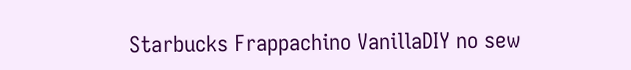Starbucks Frappachino VanillaDIY no sew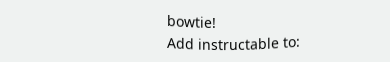bowtie!
Add instructable to: